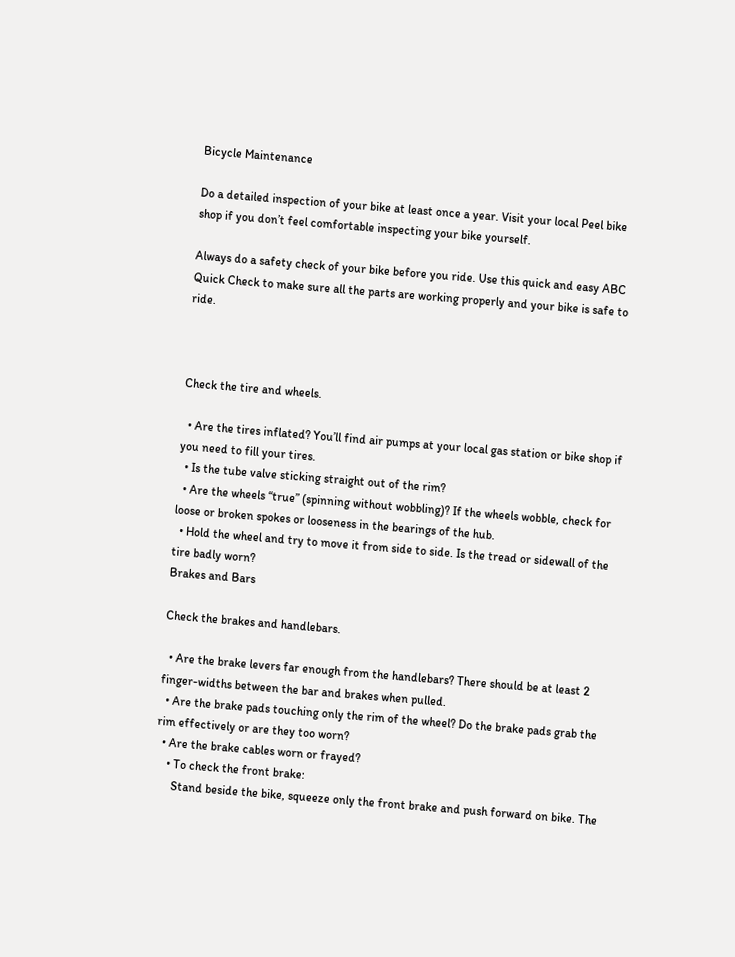Bicycle Maintenance

Do a detailed inspection of your bike at least once a year. Visit your local Peel bike shop if you don’t feel comfortable inspecting your bike yourself.

Always do a safety check of your bike before you ride. Use this quick and easy ABC Quick Check to make sure all the parts are working properly and your bike is safe to ride.



Check the tire and wheels.

  • Are the tires inflated? You’ll find air pumps at your local gas station or bike shop if you need to fill your tires.
  • Is the tube valve sticking straight out of the rim?
  • Are the wheels “true” (spinning without wobbling)? If the wheels wobble, check for loose or broken spokes or looseness in the bearings of the hub.
  • Hold the wheel and try to move it from side to side. Is the tread or sidewall of the tire badly worn?
Brakes and Bars

Check the brakes and handlebars.

  • Are the brake levers far enough from the handlebars? There should be at least 2 finger-widths between the bar and brakes when pulled.
  • Are the brake pads touching only the rim of the wheel? Do the brake pads grab the rim effectively or are they too worn?
  • Are the brake cables worn or frayed?
    • To check the front brake:
      Stand beside the bike, squeeze only the front brake and push forward on bike. The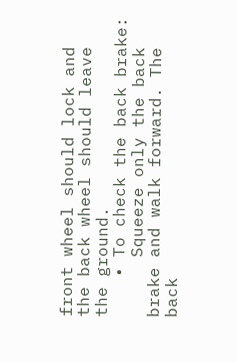front wheel should lock and the back wheel should leave the ground.
    • To check the back brake:
      Squeeze only the back brake and walk forward. The back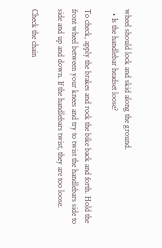wheel should lock and skid along the ground.
  • Is the handlebar headset loose?

To check, apply the brakes and rock the bike back and forth. Hold the front wheel between your knees and try to twist the handlebars side to side and up and down. If the handlebars twist, they are too loose.

Check the chain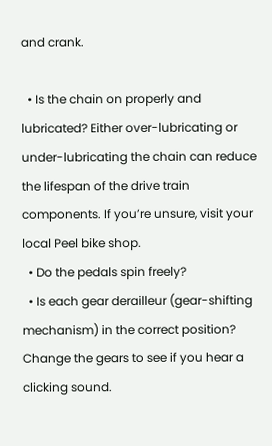and crank.

  • Is the chain on properly and lubricated? Either over-lubricating or under-lubricating the chain can reduce the lifespan of the drive train components. If you’re unsure, visit your local Peel bike shop.
  • Do the pedals spin freely?
  • Is each gear derailleur (gear-shifting mechanism) in the correct position? Change the gears to see if you hear a clicking sound.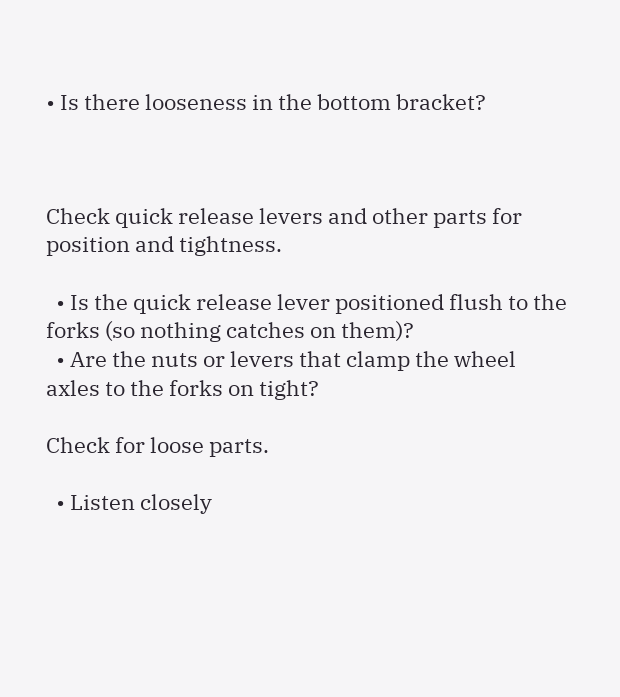• Is there looseness in the bottom bracket?



Check quick release levers and other parts for position and tightness.

  • Is the quick release lever positioned flush to the forks (so nothing catches on them)?
  • Are the nuts or levers that clamp the wheel axles to the forks on tight?

Check for loose parts.

  • Listen closely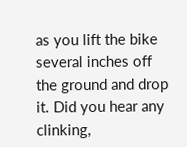as you lift the bike several inches off the ground and drop it. Did you hear any clinking,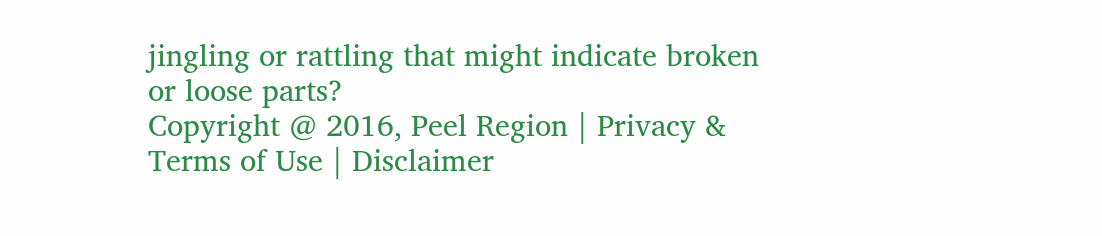jingling or rattling that might indicate broken or loose parts?
Copyright @ 2016, Peel Region | Privacy & Terms of Use | Disclaimer